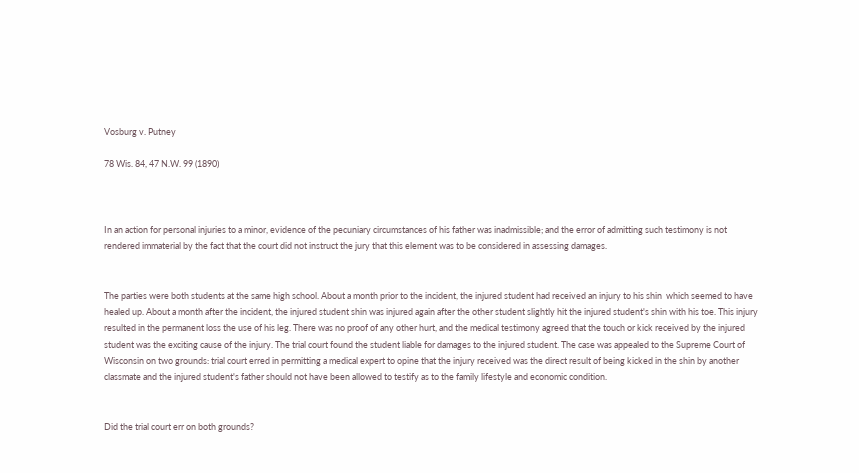Vosburg v. Putney

78 Wis. 84, 47 N.W. 99 (1890)



In an action for personal injuries to a minor, evidence of the pecuniary circumstances of his father was inadmissible; and the error of admitting such testimony is not rendered immaterial by the fact that the court did not instruct the jury that this element was to be considered in assessing damages.


The parties were both students at the same high school. About a month prior to the incident, the injured student had received an injury to his shin  which seemed to have healed up. About a month after the incident, the injured student shin was injured again after the other student slightly hit the injured student's shin with his toe. This injury resulted in the permanent loss the use of his leg. There was no proof of any other hurt, and the medical testimony agreed that the touch or kick received by the injured student was the exciting cause of the injury. The trial court found the student liable for damages to the injured student. The case was appealed to the Supreme Court of Wisconsin on two grounds: trial court erred in permitting a medical expert to opine that the injury received was the direct result of being kicked in the shin by another classmate and the injured student's father should not have been allowed to testify as to the family lifestyle and economic condition.


Did the trial court err on both grounds?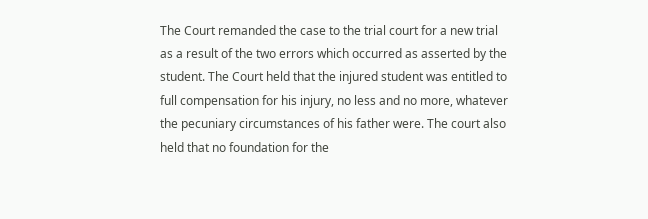The Court remanded the case to the trial court for a new trial as a result of the two errors which occurred as asserted by the student. The Court held that the injured student was entitled to full compensation for his injury, no less and no more, whatever the pecuniary circumstances of his father were. The court also held that no foundation for the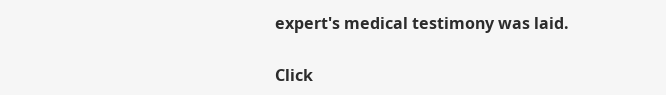expert's medical testimony was laid.

Click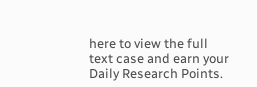here to view the full text case and earn your Daily Research Points.